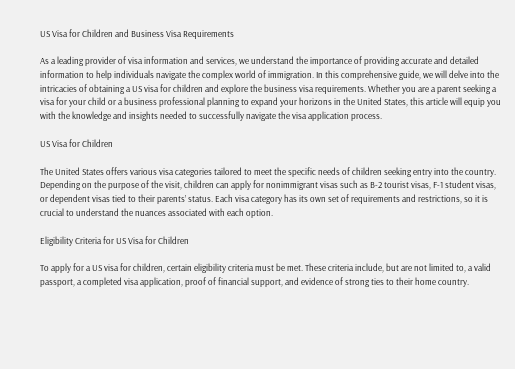US Visa for Children and Business Visa Requirements

As a leading provider of visa information and services, we understand the importance of providing accurate and detailed information to help individuals navigate the complex world of immigration. In this comprehensive guide, we will delve into the intricacies of obtaining a US visa for children and explore the business visa requirements. Whether you are a parent seeking a visa for your child or a business professional planning to expand your horizons in the United States, this article will equip you with the knowledge and insights needed to successfully navigate the visa application process.

US Visa for Children

The United States offers various visa categories tailored to meet the specific needs of children seeking entry into the country. Depending on the purpose of the visit, children can apply for nonimmigrant visas such as B-2 tourist visas, F-1 student visas, or dependent visas tied to their parents’ status. Each visa category has its own set of requirements and restrictions, so it is crucial to understand the nuances associated with each option.

Eligibility Criteria for US Visa for Children

To apply for a US visa for children, certain eligibility criteria must be met. These criteria include, but are not limited to, a valid passport, a completed visa application, proof of financial support, and evidence of strong ties to their home country.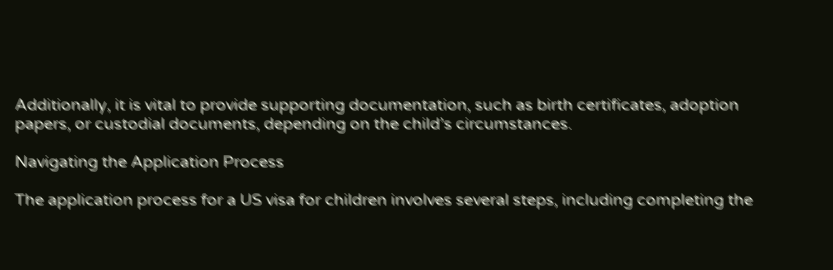Additionally, it is vital to provide supporting documentation, such as birth certificates, adoption papers, or custodial documents, depending on the child’s circumstances.

Navigating the Application Process

The application process for a US visa for children involves several steps, including completing the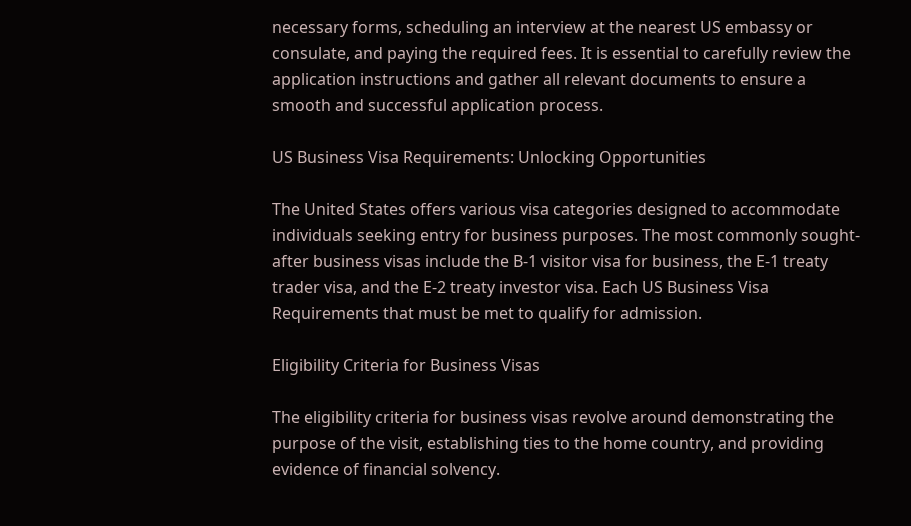necessary forms, scheduling an interview at the nearest US embassy or consulate, and paying the required fees. It is essential to carefully review the application instructions and gather all relevant documents to ensure a smooth and successful application process.

US Business Visa Requirements: Unlocking Opportunities

The United States offers various visa categories designed to accommodate individuals seeking entry for business purposes. The most commonly sought-after business visas include the B-1 visitor visa for business, the E-1 treaty trader visa, and the E-2 treaty investor visa. Each US Business Visa Requirements that must be met to qualify for admission.

Eligibility Criteria for Business Visas

The eligibility criteria for business visas revolve around demonstrating the purpose of the visit, establishing ties to the home country, and providing evidence of financial solvency.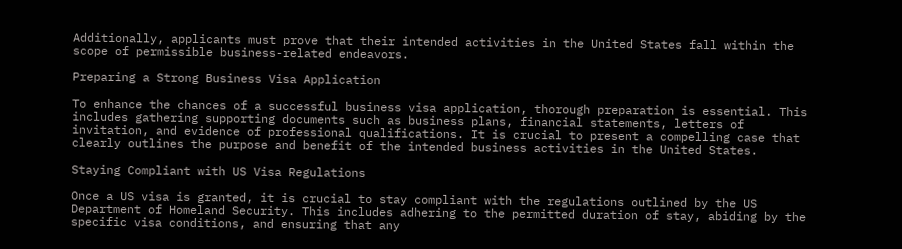Additionally, applicants must prove that their intended activities in the United States fall within the scope of permissible business-related endeavors.

Preparing a Strong Business Visa Application

To enhance the chances of a successful business visa application, thorough preparation is essential. This includes gathering supporting documents such as business plans, financial statements, letters of invitation, and evidence of professional qualifications. It is crucial to present a compelling case that clearly outlines the purpose and benefit of the intended business activities in the United States.

Staying Compliant with US Visa Regulations

Once a US visa is granted, it is crucial to stay compliant with the regulations outlined by the US Department of Homeland Security. This includes adhering to the permitted duration of stay, abiding by the specific visa conditions, and ensuring that any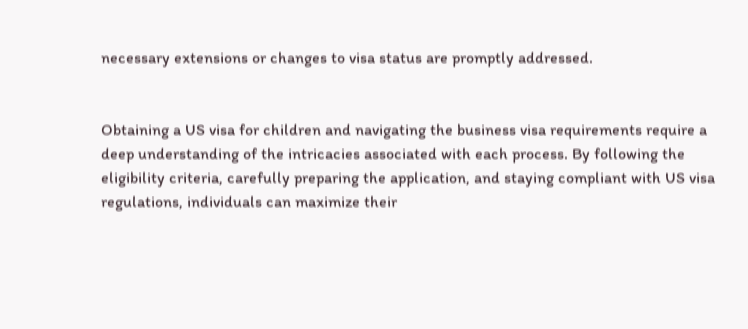necessary extensions or changes to visa status are promptly addressed.


Obtaining a US visa for children and navigating the business visa requirements require a deep understanding of the intricacies associated with each process. By following the eligibility criteria, carefully preparing the application, and staying compliant with US visa regulations, individuals can maximize their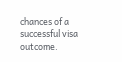chances of a successful visa outcome.